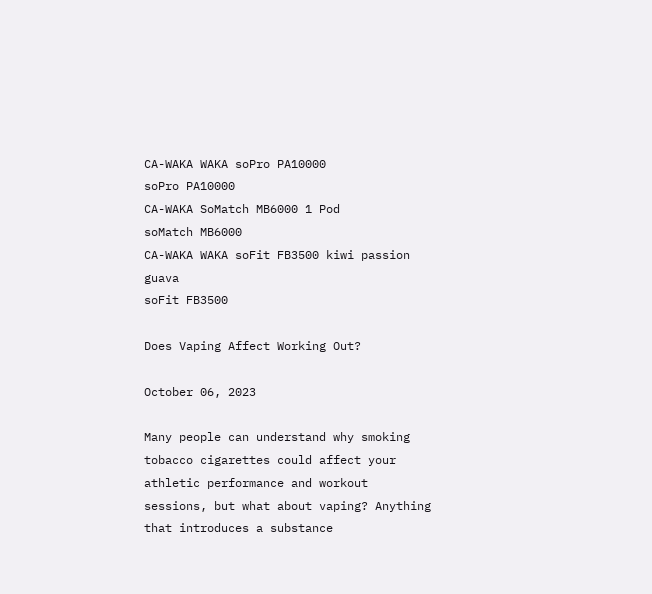CA-WAKA WAKA soPro PA10000
soPro PA10000
CA-WAKA SoMatch MB6000 1 Pod
soMatch MB6000
CA-WAKA WAKA soFit FB3500 kiwi passion guava
soFit FB3500

Does Vaping Affect Working Out?

October 06, 2023

Many people can understand why smoking tobacco cigarettes could affect your athletic performance and workout sessions, but what about vaping? Anything that introduces a substance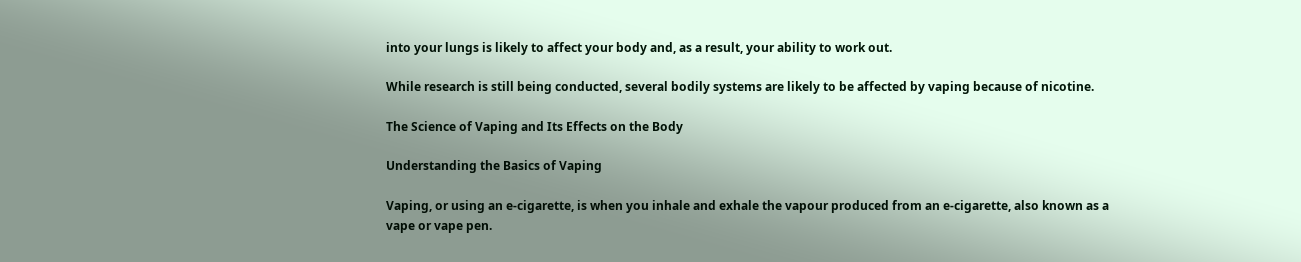into your lungs is likely to affect your body and, as a result, your ability to work out.

While research is still being conducted, several bodily systems are likely to be affected by vaping because of nicotine.

The Science of Vaping and Its Effects on the Body

Understanding the Basics of Vaping

Vaping, or using an e-cigarette, is when you inhale and exhale the vapour produced from an e-cigarette, also known as a vape or vape pen.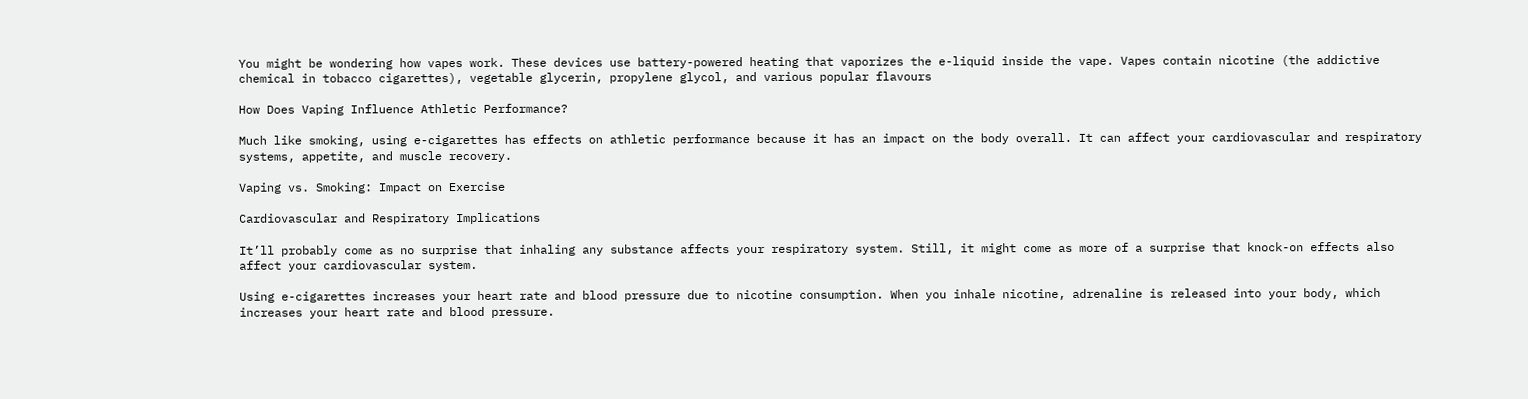You might be wondering how vapes work. These devices use battery-powered heating that vaporizes the e-liquid inside the vape. Vapes contain nicotine (the addictive chemical in tobacco cigarettes), vegetable glycerin, propylene glycol, and various popular flavours

How Does Vaping Influence Athletic Performance?

Much like smoking, using e-cigarettes has effects on athletic performance because it has an impact on the body overall. It can affect your cardiovascular and respiratory systems, appetite, and muscle recovery.

Vaping vs. Smoking: Impact on Exercise

Cardiovascular and Respiratory Implications

It’ll probably come as no surprise that inhaling any substance affects your respiratory system. Still, it might come as more of a surprise that knock-on effects also affect your cardiovascular system.

Using e-cigarettes increases your heart rate and blood pressure due to nicotine consumption. When you inhale nicotine, adrenaline is released into your body, which increases your heart rate and blood pressure.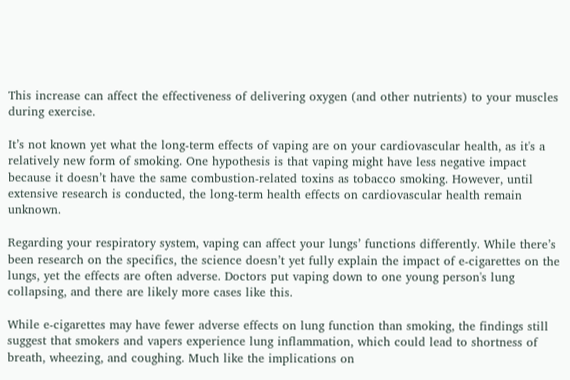This increase can affect the effectiveness of delivering oxygen (and other nutrients) to your muscles during exercise.

It’s not known yet what the long-term effects of vaping are on your cardiovascular health, as it's a relatively new form of smoking. One hypothesis is that vaping might have less negative impact because it doesn’t have the same combustion-related toxins as tobacco smoking. However, until extensive research is conducted, the long-term health effects on cardiovascular health remain unknown.

Regarding your respiratory system, vaping can affect your lungs’ functions differently. While there’s been research on the specifics, the science doesn’t yet fully explain the impact of e-cigarettes on the lungs, yet the effects are often adverse. Doctors put vaping down to one young person's lung collapsing, and there are likely more cases like this.

While e-cigarettes may have fewer adverse effects on lung function than smoking, the findings still suggest that smokers and vapers experience lung inflammation, which could lead to shortness of breath, wheezing, and coughing. Much like the implications on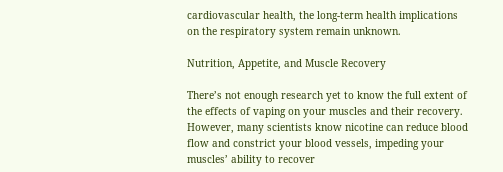cardiovascular health, the long-term health implications on the respiratory system remain unknown.

Nutrition, Appetite, and Muscle Recovery

There’s not enough research yet to know the full extent of the effects of vaping on your muscles and their recovery. However, many scientists know nicotine can reduce blood flow and constrict your blood vessels, impeding your muscles’ ability to recover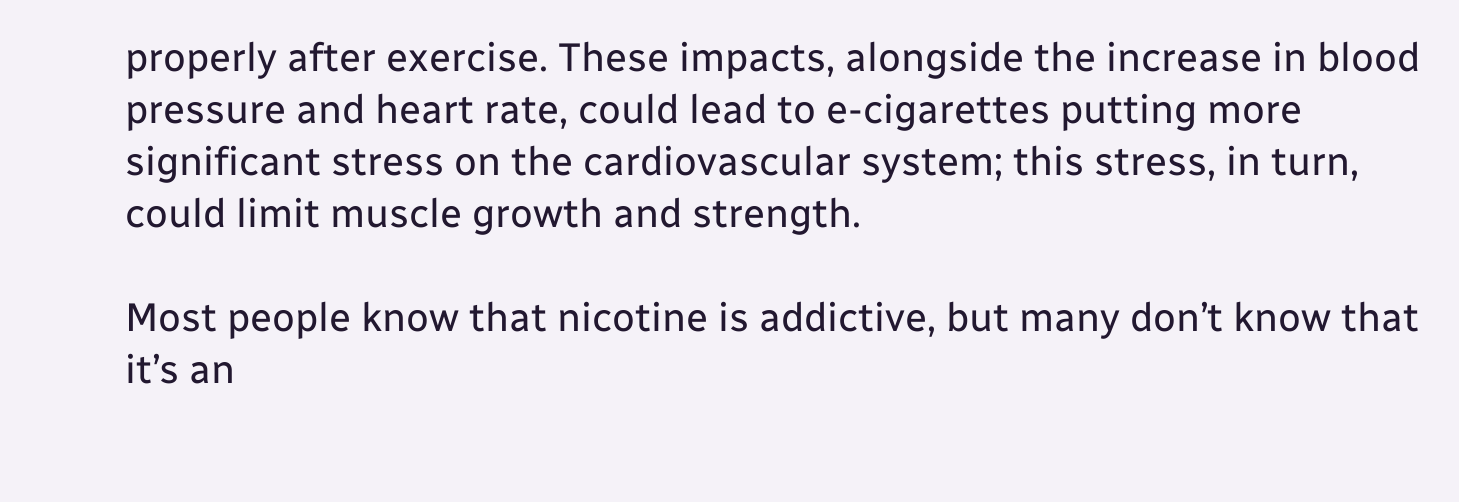properly after exercise. These impacts, alongside the increase in blood pressure and heart rate, could lead to e-cigarettes putting more significant stress on the cardiovascular system; this stress, in turn, could limit muscle growth and strength.

Most people know that nicotine is addictive, but many don’t know that it’s an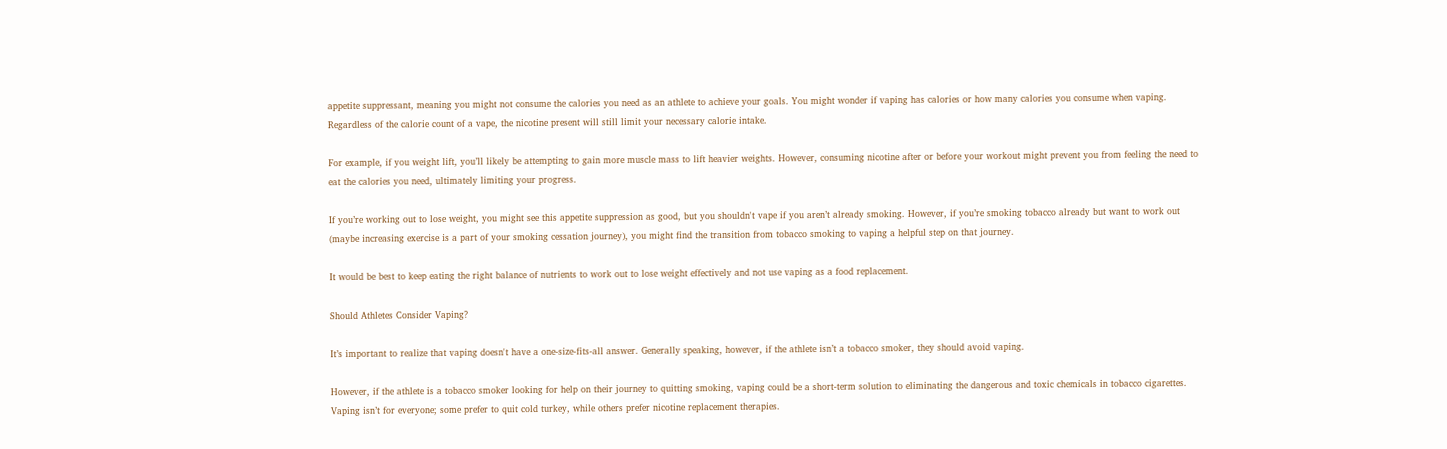appetite suppressant, meaning you might not consume the calories you need as an athlete to achieve your goals. You might wonder if vaping has calories or how many calories you consume when vaping. Regardless of the calorie count of a vape, the nicotine present will still limit your necessary calorie intake.

For example, if you weight lift, you’ll likely be attempting to gain more muscle mass to lift heavier weights. However, consuming nicotine after or before your workout might prevent you from feeling the need to eat the calories you need, ultimately limiting your progress.

If you’re working out to lose weight, you might see this appetite suppression as good, but you shouldn't vape if you aren’t already smoking. However, if you’re smoking tobacco already but want to work out (maybe increasing exercise is a part of your smoking cessation journey), you might find the transition from tobacco smoking to vaping a helpful step on that journey.

It would be best to keep eating the right balance of nutrients to work out to lose weight effectively and not use vaping as a food replacement.

Should Athletes Consider Vaping?

It’s important to realize that vaping doesn't have a one-size-fits-all answer. Generally speaking, however, if the athlete isn’t a tobacco smoker, they should avoid vaping.

However, if the athlete is a tobacco smoker looking for help on their journey to quitting smoking, vaping could be a short-term solution to eliminating the dangerous and toxic chemicals in tobacco cigarettes. Vaping isn’t for everyone; some prefer to quit cold turkey, while others prefer nicotine replacement therapies.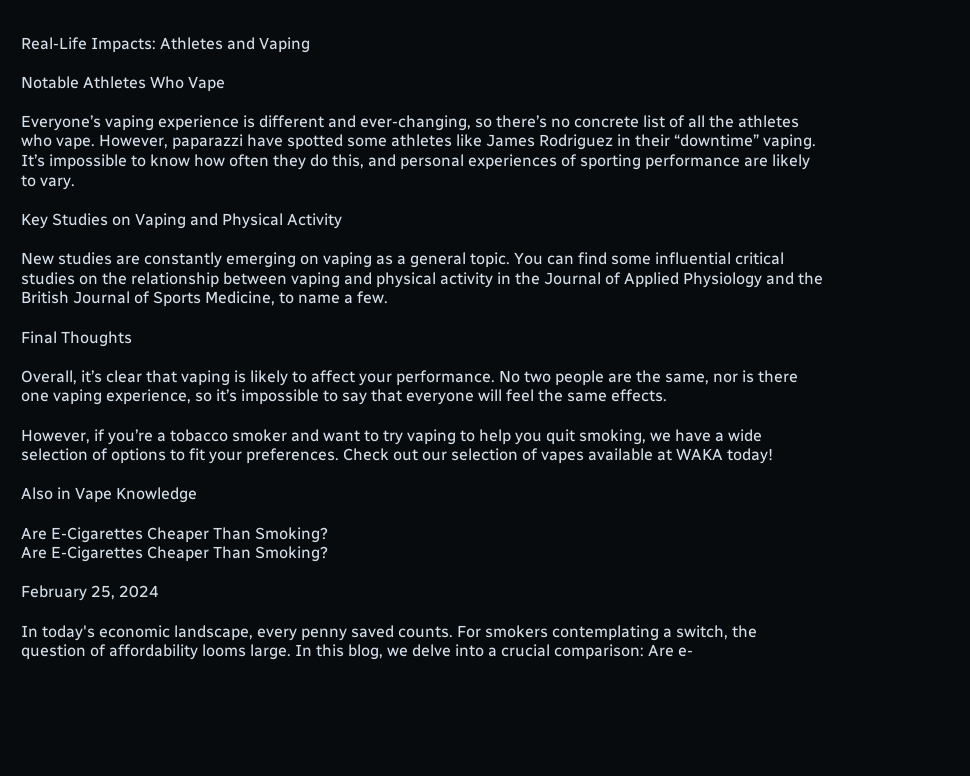Real-Life Impacts: Athletes and Vaping

Notable Athletes Who Vape

Everyone’s vaping experience is different and ever-changing, so there’s no concrete list of all the athletes who vape. However, paparazzi have spotted some athletes like James Rodriguez in their “downtime” vaping. It’s impossible to know how often they do this, and personal experiences of sporting performance are likely to vary.

Key Studies on Vaping and Physical Activity

New studies are constantly emerging on vaping as a general topic. You can find some influential critical studies on the relationship between vaping and physical activity in the Journal of Applied Physiology and the British Journal of Sports Medicine, to name a few.

Final Thoughts

Overall, it’s clear that vaping is likely to affect your performance. No two people are the same, nor is there one vaping experience, so it’s impossible to say that everyone will feel the same effects.

However, if you’re a tobacco smoker and want to try vaping to help you quit smoking, we have a wide selection of options to fit your preferences. Check out our selection of vapes available at WAKA today!

Also in Vape Knowledge

Are E-Cigarettes Cheaper Than Smoking?
Are E-Cigarettes Cheaper Than Smoking?

February 25, 2024

In today's economic landscape, every penny saved counts. For smokers contemplating a switch, the question of affordability looms large. In this blog, we delve into a crucial comparison: Are e-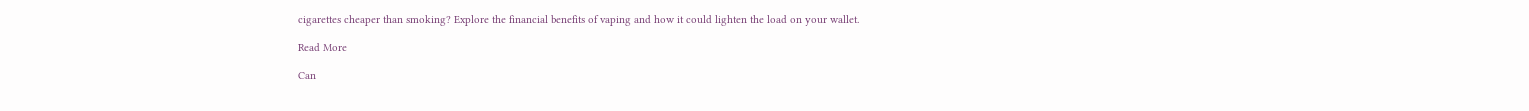cigarettes cheaper than smoking? Explore the financial benefits of vaping and how it could lighten the load on your wallet.

Read More

Can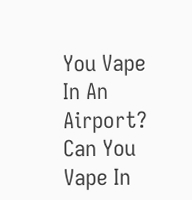You Vape In An Airport?
Can You Vape In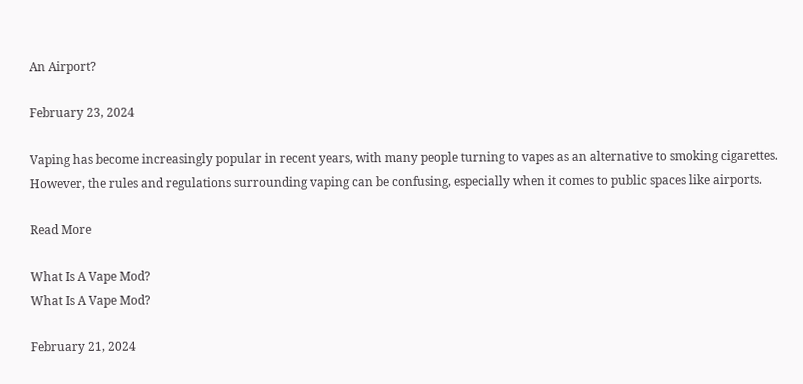An Airport?

February 23, 2024

Vaping has become increasingly popular in recent years, with many people turning to vapes as an alternative to smoking cigarettes. However, the rules and regulations surrounding vaping can be confusing, especially when it comes to public spaces like airports.

Read More

What Is A Vape Mod?
What Is A Vape Mod?

February 21, 2024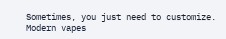Sometimes, you just need to customize. Modern vapes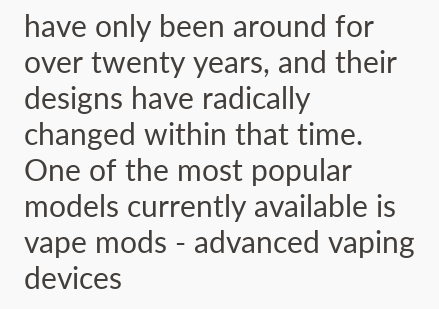have only been around for over twenty years, and their designs have radically changed within that time. One of the most popular models currently available is vape mods - advanced vaping devices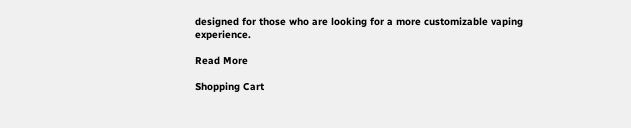designed for those who are looking for a more customizable vaping experience.

Read More

Shopping Cart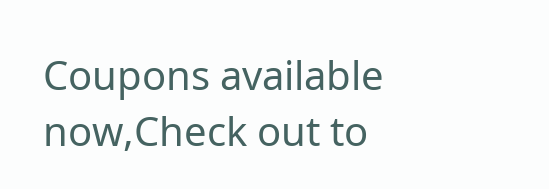Coupons available now,Check out to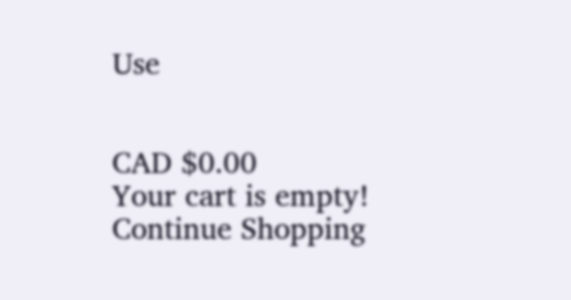Use


CAD $0.00
Your cart is empty!
Continue Shopping